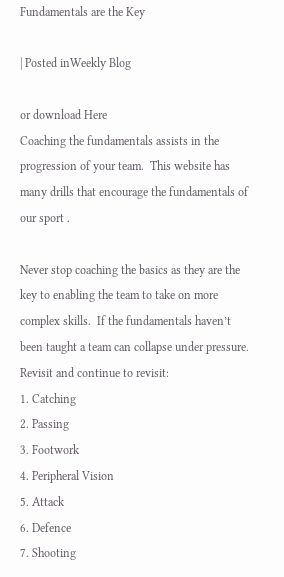Fundamentals are the Key

| Posted inWeekly Blog

or download Here
Coaching the fundamentals assists in the progression of your team.  This website has many drills that encourage the fundamentals of our sport .

Never stop coaching the basics as they are the key to enabling the team to take on more complex skills.  If the fundamentals haven’t been taught a team can collapse under pressure.
Revisit and continue to revisit:
1. Catching
2. Passing
3. Footwork
4. Peripheral Vision
5. Attack
6. Defence
7. Shooting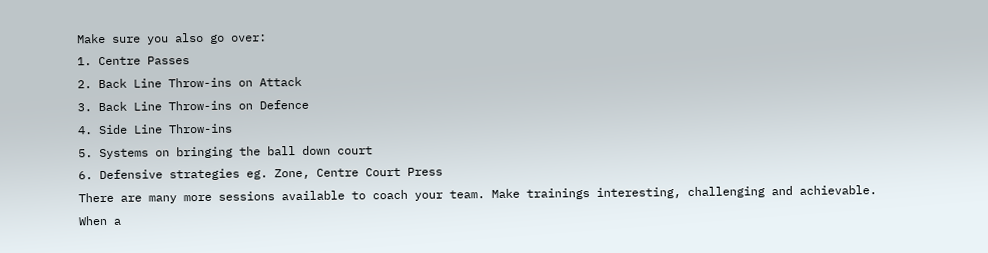Make sure you also go over:
1. Centre Passes
2. Back Line Throw-ins on Attack
3. Back Line Throw-ins on Defence
4. Side Line Throw-ins
5. Systems on bringing the ball down court
6. Defensive strategies eg. Zone, Centre Court Press
There are many more sessions available to coach your team. Make trainings interesting, challenging and achievable.
When a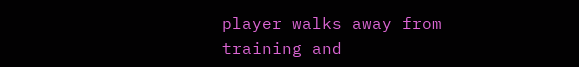player walks away from training and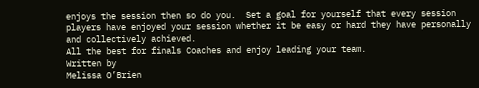enjoys the session then so do you.  Set a goal for yourself that every session players have enjoyed your session whether it be easy or hard they have personally and collectively achieved.
All the best for finals Coaches and enjoy leading your team.
Written by
Melissa O’Brien